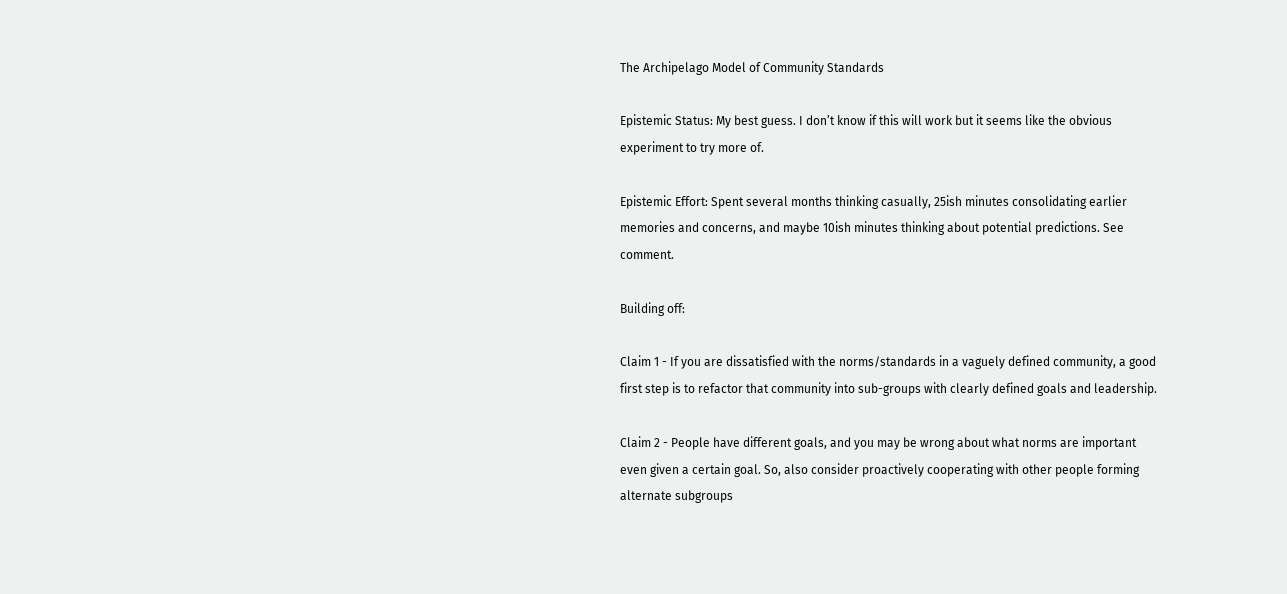The Archipelago Model of Community Standards

Epistemic Status: My best guess. I don’t know if this will work but it seems like the obvious experiment to try more of.

Epistemic Effort: Spent several months thinking casually, 25ish minutes consolidating earlier memories and concerns, and maybe 10ish minutes thinking about potential predictions. See comment.

Building off:

Claim 1 - If you are dissatisfied with the norms/standards in a vaguely defined community, a good first step is to refactor that community into sub-groups with clearly defined goals and leadership.

Claim 2 - People have different goals, and you may be wrong about what norms are important even given a certain goal. So, also consider proactively cooperating with other people forming alternate subgroups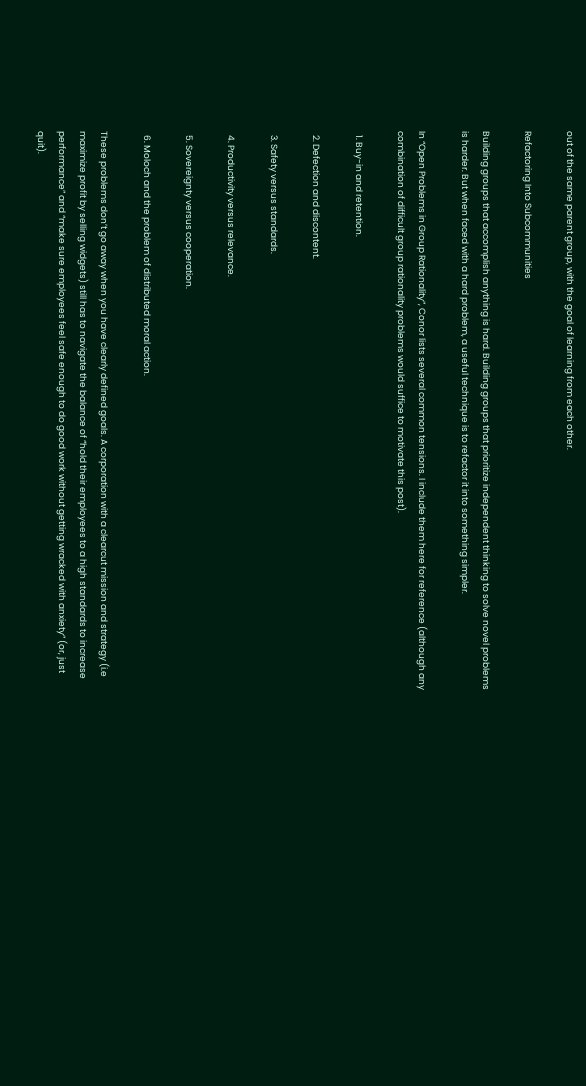out of the same parent group, with the goal of learning from each other.

Refactoring Into Subcommunities

Building groups that accomplish anything is hard. Building groups that prioritize independent thinking to solve novel problems is harder. But when faced with a hard problem, a useful technique is to refactor it into something simpler.

In “Open Problems in Group Rationality”, Conor lists several common tensions. I include them here for reference (although any combination of difficult group rationality problems would suffice to motivate this post).

  1. Buy-in and retention.

  2. Defection and discontent.

  3. Safety versus standards.

  4. Productivity versus relevance.

  5. Sovereignty versus cooperation.

  6. Moloch and the problem of distributed moral action.

These problems don’t go away when you have clearly defined goals. A corporation with a clearcut mission and strategy (i.e maximize profit by selling widgets) still has to navigate the balance of “hold their employees to a high standards to increase performance” and “make sure employees feel safe enough to do good work without getting wracked with anxiety” (or, just quit).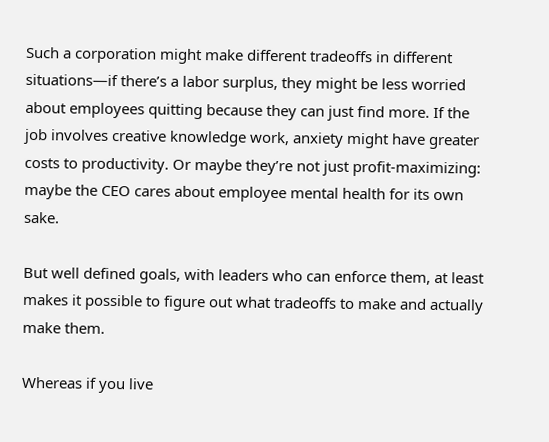Such a corporation might make different tradeoffs in different situations—if there’s a labor surplus, they might be less worried about employees quitting because they can just find more. If the job involves creative knowledge work, anxiety might have greater costs to productivity. Or maybe they’re not just profit-maximizing: maybe the CEO cares about employee mental health for its own sake.

But well defined goals, with leaders who can enforce them, at least makes it possible to figure out what tradeoffs to make and actually make them.

Whereas if you live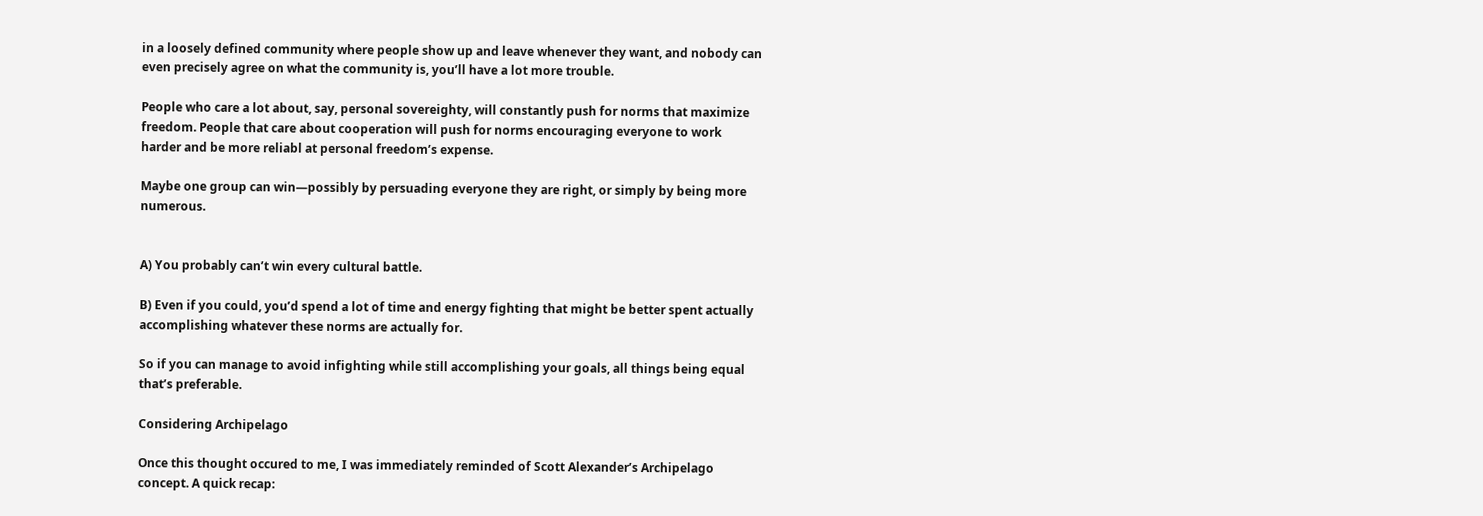in a loosely defined community where people show up and leave whenever they want, and nobody can even precisely agree on what the community is, you’ll have a lot more trouble.

People who care a lot about, say, personal sovereighty, will constantly push for norms that maximize freedom. People that care about cooperation will push for norms encouraging everyone to work harder and be more reliabl at personal freedom’s expense.

Maybe one group can win—possibly by persuading everyone they are right, or simply by being more numerous.


A) You probably can’t win every cultural battle.

B) Even if you could, you’d spend a lot of time and energy fighting that might be better spent actually accomplishing whatever these norms are actually for.

So if you can manage to avoid infighting while still accomplishing your goals, all things being equal that’s preferable.

Considering Archipelago

Once this thought occured to me, I was immediately reminded of Scott Alexander’s Archipelago concept. A quick recap: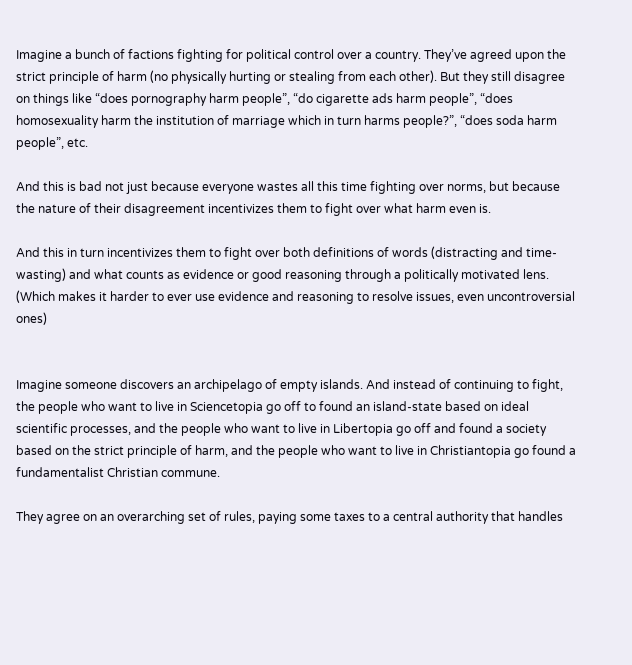Imagine a bunch of factions fighting for political control over a country. They’ve agreed upon the strict principle of harm (no physically hurting or stealing from each other). But they still disagree on things like “does pornography harm people”, “do cigarette ads harm people”, “does homosexuality harm the institution of marriage which in turn harms people?”, “does soda harm people”, etc.

And this is bad not just because everyone wastes all this time fighting over norms, but because the nature of their disagreement incentivizes them to fight over what harm even is.

And this in turn incentivizes them to fight over both definitions of words (distracting and time-wasting) and what counts as evidence or good reasoning through a politically motivated lens. (Which makes it harder to ever use evidence and reasoning to resolve issues, even uncontroversial ones)


Imagine someone discovers an archipelago of empty islands. And instead of continuing to fight, the people who want to live in Sciencetopia go off to found an island-state based on ideal scientific processes, and the people who want to live in Libertopia go off and found a society based on the strict principle of harm, and the people who want to live in Christiantopia go found a fundamentalist Christian commune.

They agree on an overarching set of rules, paying some taxes to a central authority that handles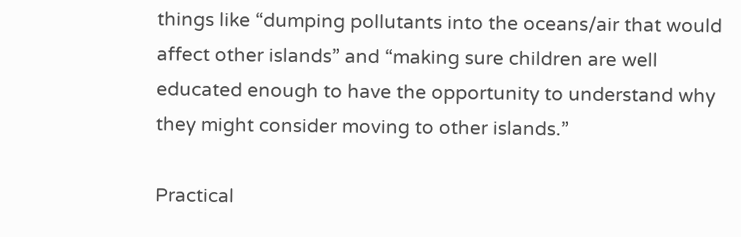things like “dumping pollutants into the oceans/air that would affect other islands” and “making sure children are well educated enough to have the opportunity to understand why they might consider moving to other islands.”

Practical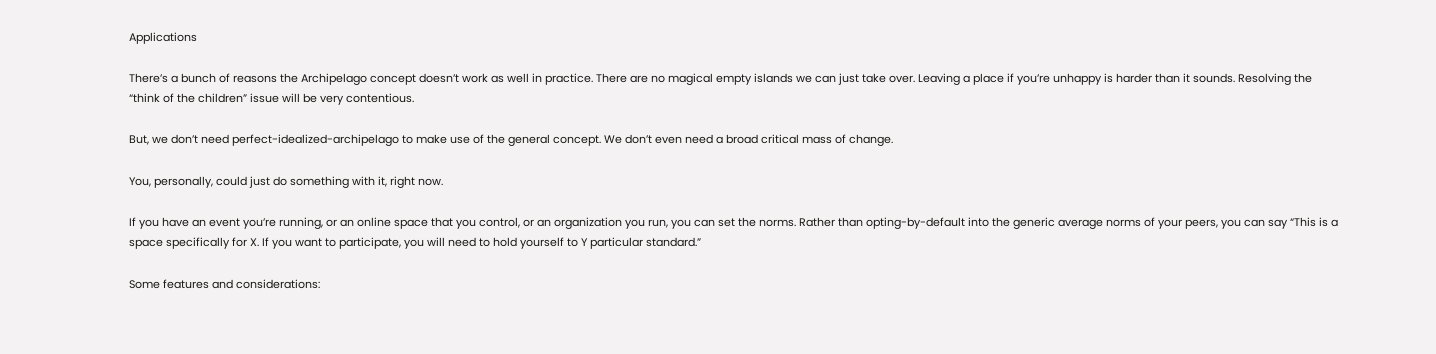Applications

There’s a bunch of reasons the Archipelago concept doesn’t work as well in practice. There are no magical empty islands we can just take over. Leaving a place if you’re unhappy is harder than it sounds. Resolving the “think of the children” issue will be very contentious.

But, we don’t need perfect-idealized-archipelago to make use of the general concept. We don’t even need a broad critical mass of change.

You, personally, could just do something with it, right now.

If you have an event you’re running, or an online space that you control, or an organization you run, you can set the norms. Rather than opting-by-default into the generic average norms of your peers, you can say “This is a space specifically for X. If you want to participate, you will need to hold yourself to Y particular standard.”

Some features and considerations: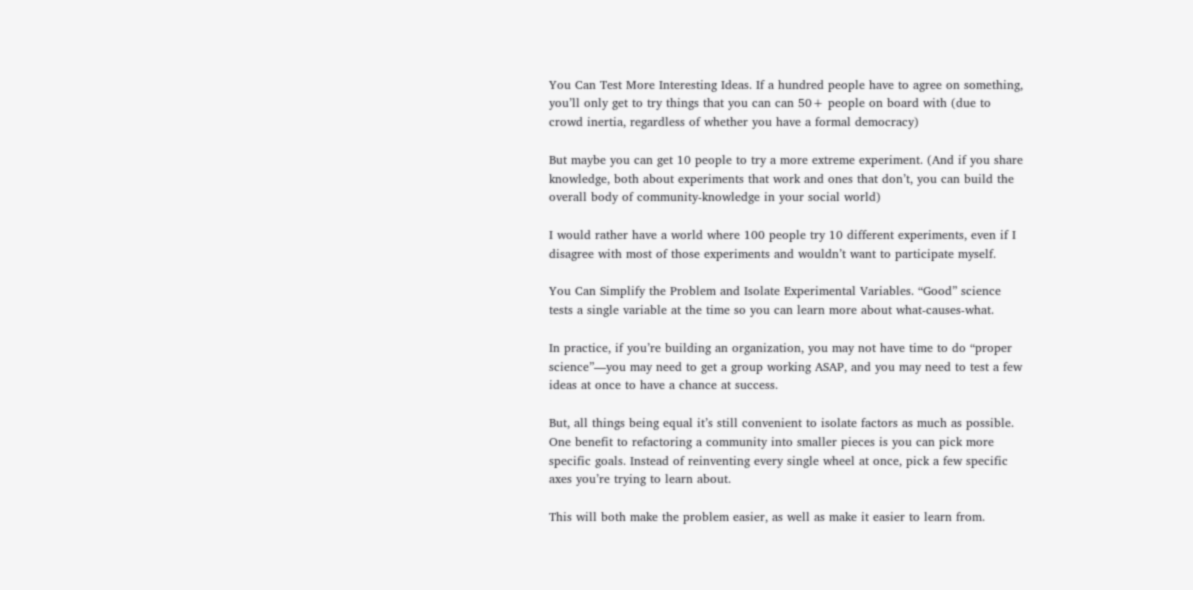You Can Test More Interesting Ideas. If a hundred people have to agree on something, you’ll only get to try things that you can can 50+ people on board with (due to crowd inertia, regardless of whether you have a formal democracy)

But maybe you can get 10 people to try a more extreme experiment. (And if you share knowledge, both about experiments that work and ones that don’t, you can build the overall body of community-knowledge in your social world)

I would rather have a world where 100 people try 10 different experiments, even if I disagree with most of those experiments and wouldn’t want to participate myself.

You Can Simplify the Problem and Isolate Experimental Variables. “Good” science tests a single variable at the time so you can learn more about what-causes-what.

In practice, if you’re building an organization, you may not have time to do “proper science”—you may need to get a group working ASAP, and you may need to test a few ideas at once to have a chance at success.

But, all things being equal it’s still convenient to isolate factors as much as possible. One benefit to refactoring a community into smaller pieces is you can pick more specific goals. Instead of reinventing every single wheel at once, pick a few specific axes you’re trying to learn about.

This will both make the problem easier, as well as make it easier to learn from.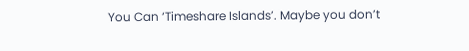You Can ‘Timeshare Islands’. Maybe you don’t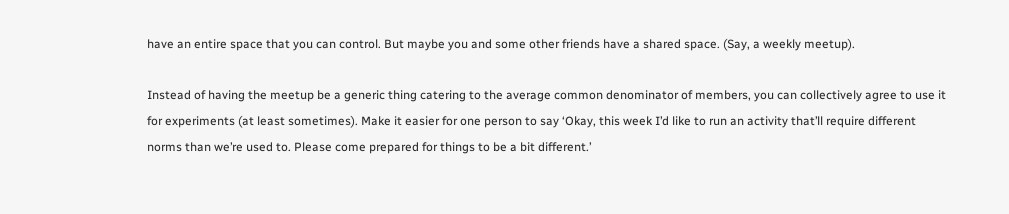have an entire space that you can control. But maybe you and some other friends have a shared space. (Say, a weekly meetup).

Instead of having the meetup be a generic thing catering to the average common denominator of members, you can collectively agree to use it for experiments (at least sometimes). Make it easier for one person to say ‘Okay, this week I’d like to run an activity that’ll require different norms than we’re used to. Please come prepared for things to be a bit different.’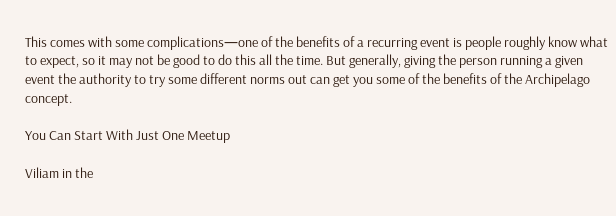This comes with some complications—one of the benefits of a recurring event is people roughly know what to expect, so it may not be good to do this all the time. But generally, giving the person running a given event the authority to try some different norms out can get you some of the benefits of the Archipelago concept.

You Can Start With Just One Meetup

Viliam in the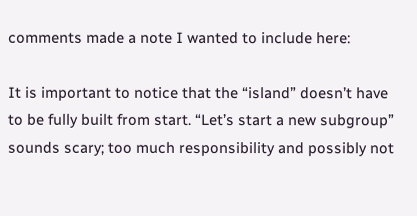comments made a note I wanted to include here:

It is important to notice that the “island” doesn’t have to be fully built from start. “Let’s start a new subgroup” sounds scary; too much responsibility and possibly not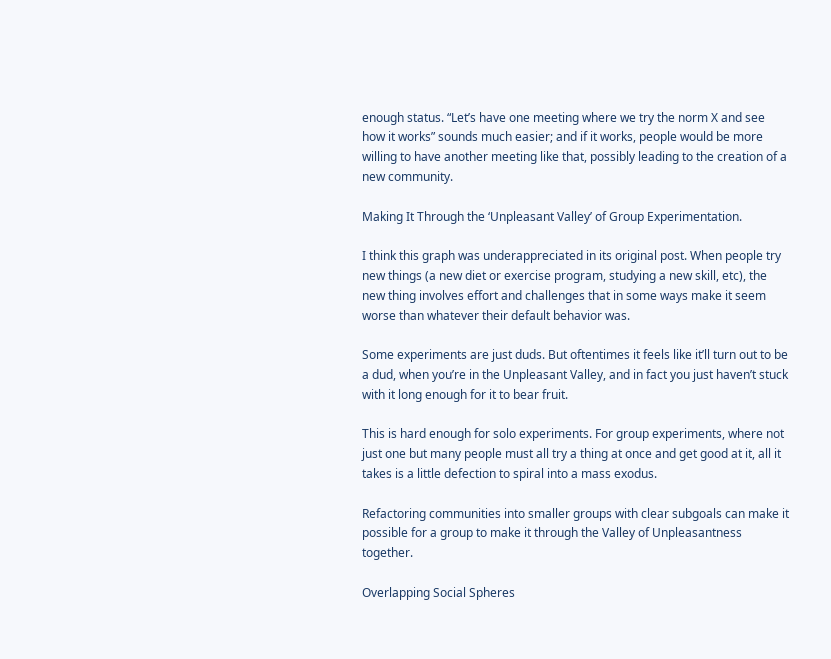enough status. “Let’s have one meeting where we try the norm X and see how it works” sounds much easier; and if it works, people would be more willing to have another meeting like that, possibly leading to the creation of a new community.

Making It Through the ‘Unpleasant Valley’ of Group Experimentation.

I think this graph was underappreciated in its original post. When people try new things (a new diet or exercise program, studying a new skill, etc), the new thing involves effort and challenges that in some ways make it seem worse than whatever their default behavior was.

Some experiments are just duds. But oftentimes it feels like it’ll turn out to be a dud, when you’re in the Unpleasant Valley, and in fact you just haven’t stuck with it long enough for it to bear fruit.

This is hard enough for solo experiments. For group experiments, where not just one but many people must all try a thing at once and get good at it, all it takes is a little defection to spiral into a mass exodus.

Refactoring communities into smaller groups with clear subgoals can make it possible for a group to make it through the Valley of Unpleasantness together.

Overlapping Social Spheres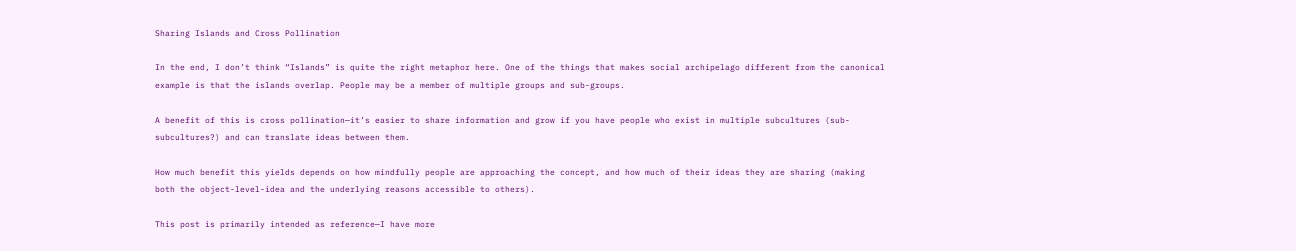Sharing Islands and Cross Pollination

In the end, I don’t think “Islands” is quite the right metaphor here. One of the things that makes social archipelago different from the canonical example is that the islands overlap. People may be a member of multiple groups and sub-groups.

A benefit of this is cross pollination—it’s easier to share information and grow if you have people who exist in multiple subcultures (sub-subcultures?) and can translate ideas between them.

How much benefit this yields depends on how mindfully people are approaching the concept, and how much of their ideas they are sharing (making both the object-level-idea and the underlying reasons accessible to others).

This post is primarily intended as reference—I have more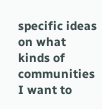specific ideas on what kinds of communities I want to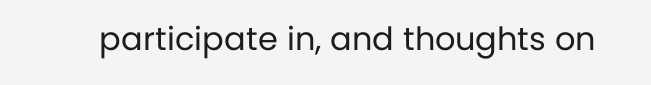participate in, and thoughts on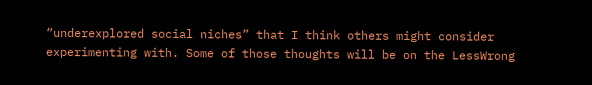“underexplored social niches” that I think others might consider experimenting with. Some of those thoughts will be on the LessWrong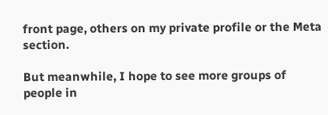front page, others on my private profile or the Meta section.

But meanwhile, I hope to see more groups of people in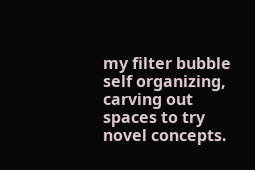my filter bubble self organizing, carving out spaces to try novel concepts.